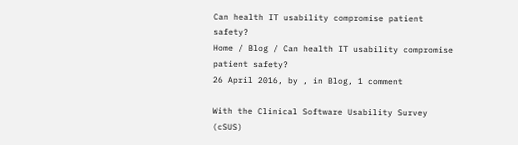Can health IT usability compromise patient safety?
Home / Blog / Can health IT usability compromise patient safety?
26 April 2016, by , in Blog, 1 comment

With the Clinical Software Usability Survey (cSUS)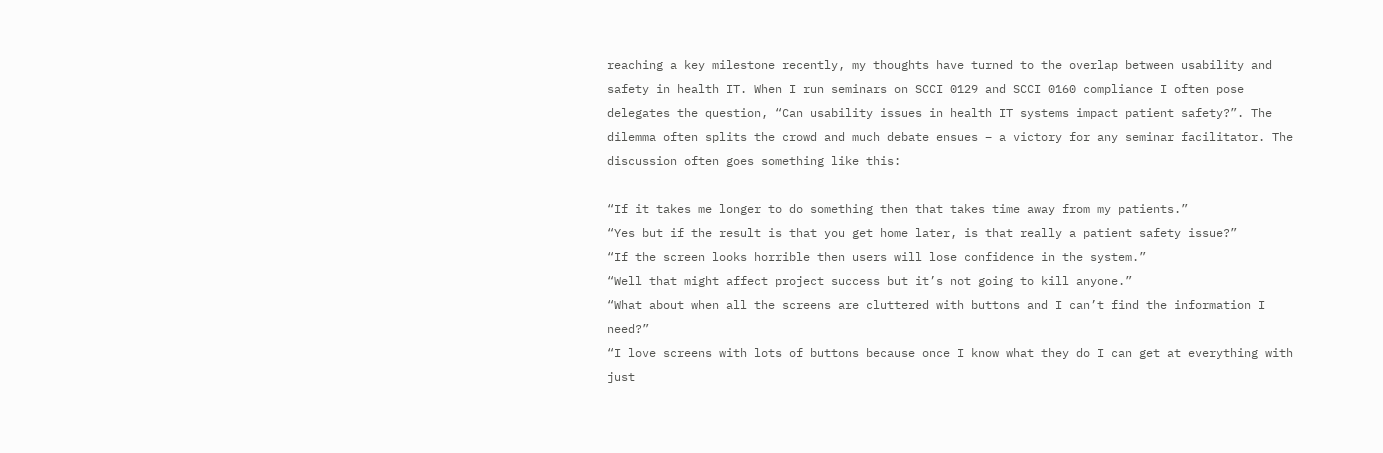reaching a key milestone recently, my thoughts have turned to the overlap between usability and safety in health IT. When I run seminars on SCCI 0129 and SCCI 0160 compliance I often pose delegates the question, “Can usability issues in health IT systems impact patient safety?”. The dilemma often splits the crowd and much debate ensues – a victory for any seminar facilitator. The discussion often goes something like this:

“If it takes me longer to do something then that takes time away from my patients.”
“Yes but if the result is that you get home later, is that really a patient safety issue?”
“If the screen looks horrible then users will lose confidence in the system.”
“Well that might affect project success but it’s not going to kill anyone.”
“What about when all the screens are cluttered with buttons and I can’t find the information I need?”
“I love screens with lots of buttons because once I know what they do I can get at everything with just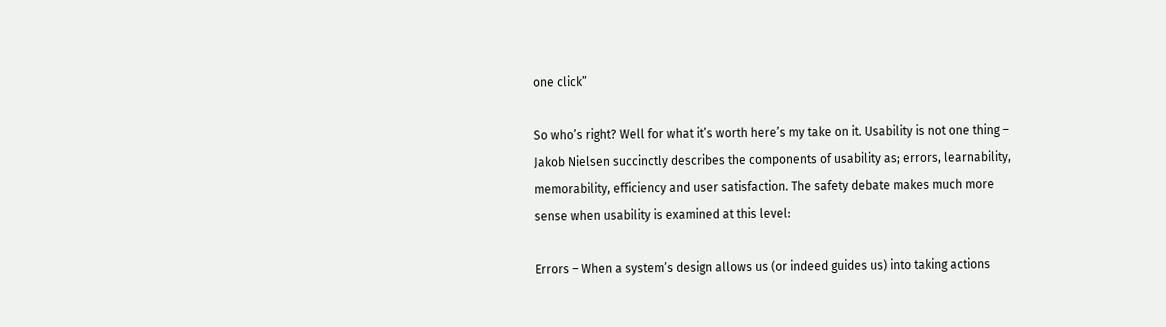one click”

So who’s right? Well for what it’s worth here’s my take on it. Usability is not one thing – Jakob Nielsen succinctly describes the components of usability as; errors, learnability, memorability, efficiency and user satisfaction. The safety debate makes much more sense when usability is examined at this level:

Errors – When a system’s design allows us (or indeed guides us) into taking actions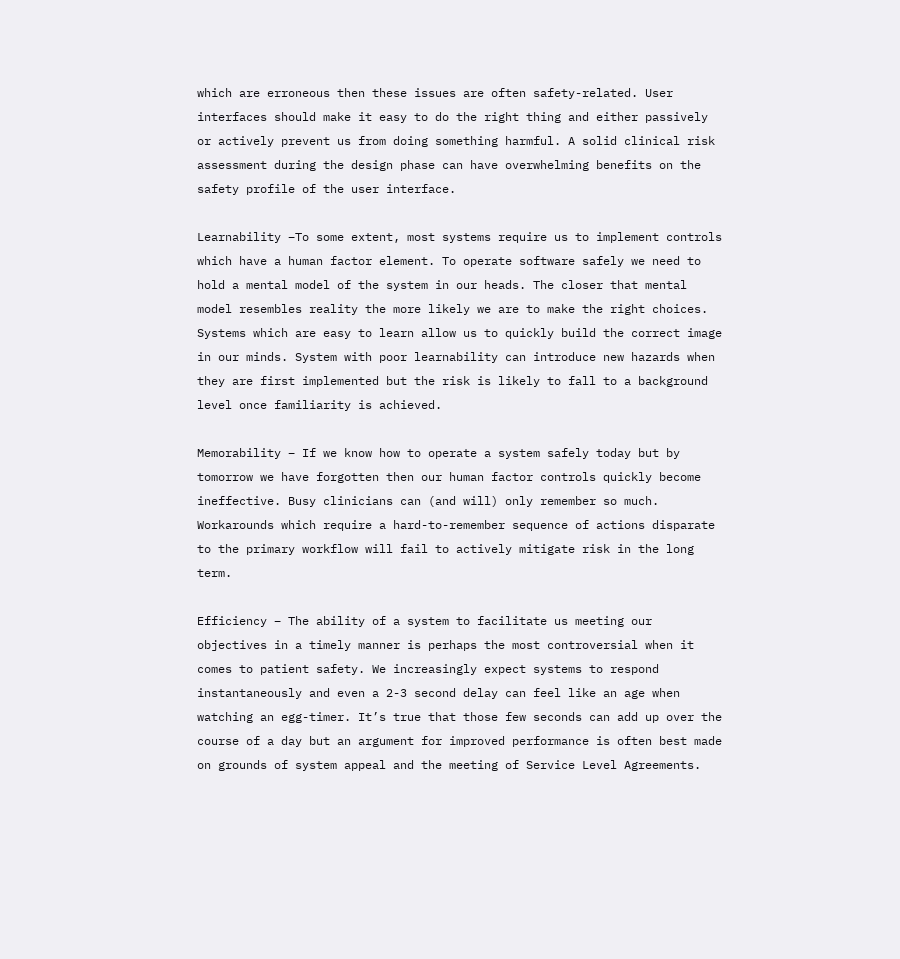which are erroneous then these issues are often safety-related. User interfaces should make it easy to do the right thing and either passively or actively prevent us from doing something harmful. A solid clinical risk assessment during the design phase can have overwhelming benefits on the safety profile of the user interface.

Learnability –To some extent, most systems require us to implement controls which have a human factor element. To operate software safely we need to hold a mental model of the system in our heads. The closer that mental model resembles reality the more likely we are to make the right choices. Systems which are easy to learn allow us to quickly build the correct image in our minds. System with poor learnability can introduce new hazards when they are first implemented but the risk is likely to fall to a background level once familiarity is achieved.

Memorability – If we know how to operate a system safely today but by tomorrow we have forgotten then our human factor controls quickly become ineffective. Busy clinicians can (and will) only remember so much. Workarounds which require a hard-to-remember sequence of actions disparate to the primary workflow will fail to actively mitigate risk in the long term.

Efficiency – The ability of a system to facilitate us meeting our objectives in a timely manner is perhaps the most controversial when it comes to patient safety. We increasingly expect systems to respond instantaneously and even a 2-3 second delay can feel like an age when watching an egg-timer. It’s true that those few seconds can add up over the course of a day but an argument for improved performance is often best made on grounds of system appeal and the meeting of Service Level Agreements.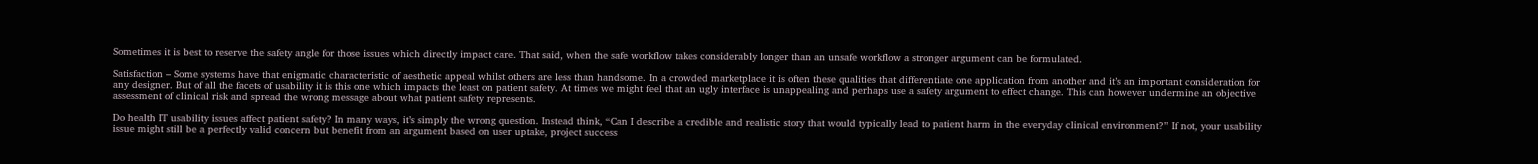Sometimes it is best to reserve the safety angle for those issues which directly impact care. That said, when the safe workflow takes considerably longer than an unsafe workflow a stronger argument can be formulated.

Satisfaction – Some systems have that enigmatic characteristic of aesthetic appeal whilst others are less than handsome. In a crowded marketplace it is often these qualities that differentiate one application from another and it’s an important consideration for any designer. But of all the facets of usability it is this one which impacts the least on patient safety. At times we might feel that an ugly interface is unappealing and perhaps use a safety argument to effect change. This can however undermine an objective assessment of clinical risk and spread the wrong message about what patient safety represents.

Do health IT usability issues affect patient safety? In many ways, it’s simply the wrong question. Instead think, “Can I describe a credible and realistic story that would typically lead to patient harm in the everyday clinical environment?” If not, your usability issue might still be a perfectly valid concern but benefit from an argument based on user uptake, project success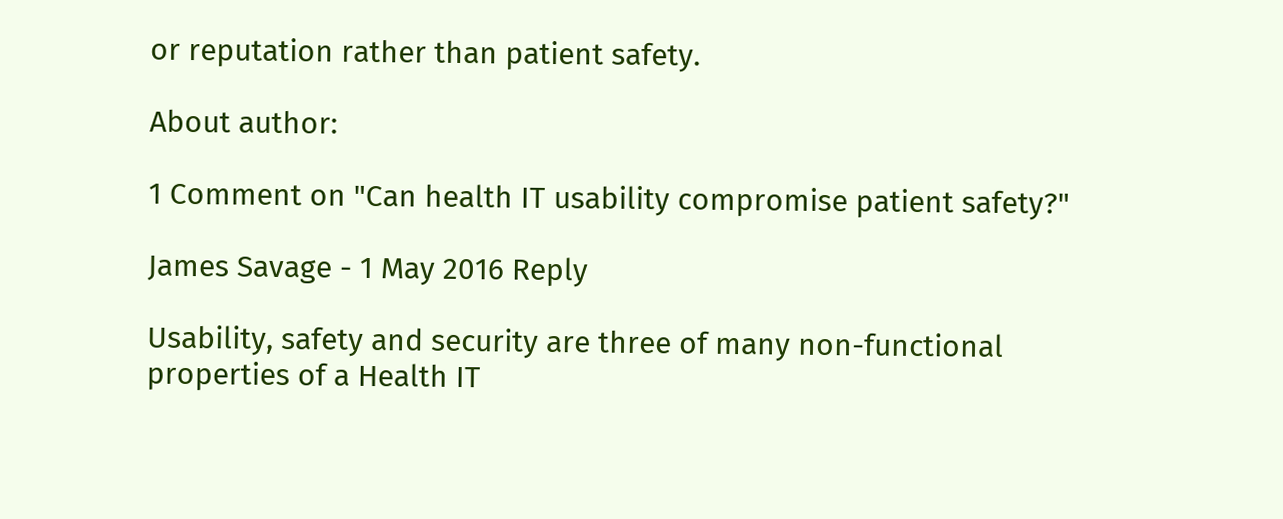or reputation rather than patient safety.

About author:

1 Comment on "Can health IT usability compromise patient safety?"

James Savage - 1 May 2016 Reply

Usability, safety and security are three of many non-functional properties of a Health IT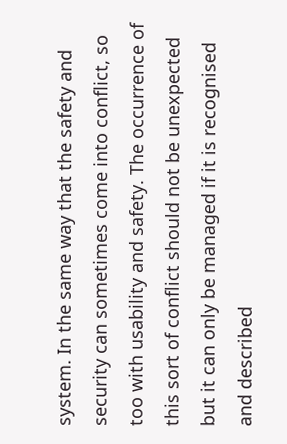system. In the same way that the safety and security can sometimes come into conflict, so too with usability and safety. The occurrence of this sort of conflict should not be unexpected but it can only be managed if it is recognised and described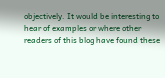objectively. It would be interesting to hear of examples or where other readers of this blog have found these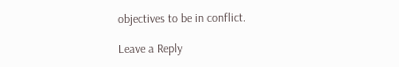objectives to be in conflict.

Leave a Reply